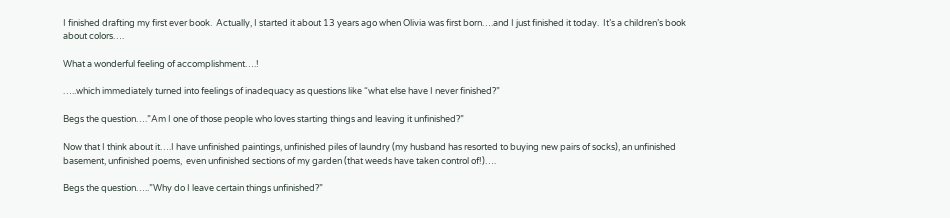I finished drafting my first ever book.  Actually, I started it about 13 years ago when Olivia was first born….and I just finished it today.  It’s a children’s book about colors….

What a wonderful feeling of accomplishment….!

…..which immediately turned into feelings of inadequacy as questions like “what else have I never finished?”

Begs the question….”Am I one of those people who loves starting things and leaving it unfinished?”

Now that I think about it….I have unfinished paintings, unfinished piles of laundry (my husband has resorted to buying new pairs of socks), an unfinished basement, unfinished poems,  even unfinished sections of my garden (that weeds have taken control of!)….

Begs the question…..”Why do I leave certain things unfinished?”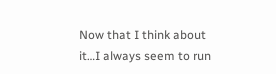Now that I think about it…I always seem to run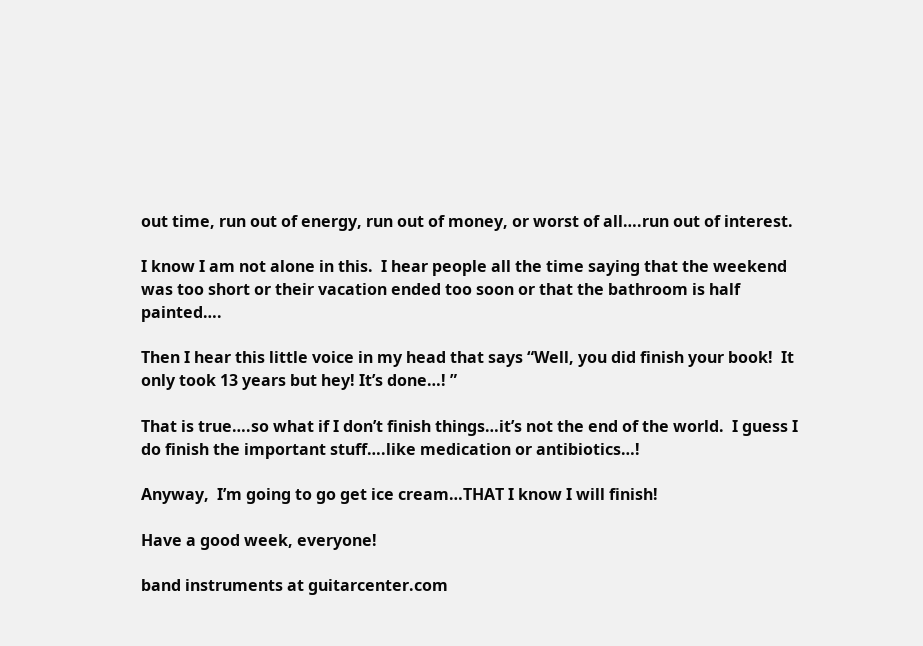out time, run out of energy, run out of money, or worst of all….run out of interest.

I know I am not alone in this.  I hear people all the time saying that the weekend was too short or their vacation ended too soon or that the bathroom is half painted….

Then I hear this little voice in my head that says “Well, you did finish your book!  It only took 13 years but hey! It’s done…! ”

That is true….so what if I don’t finish things…it’s not the end of the world.  I guess I do finish the important stuff….like medication or antibiotics…!

Anyway,  I’m going to go get ice cream…THAT I know I will finish!

Have a good week, everyone!

band instruments at guitarcenter.com